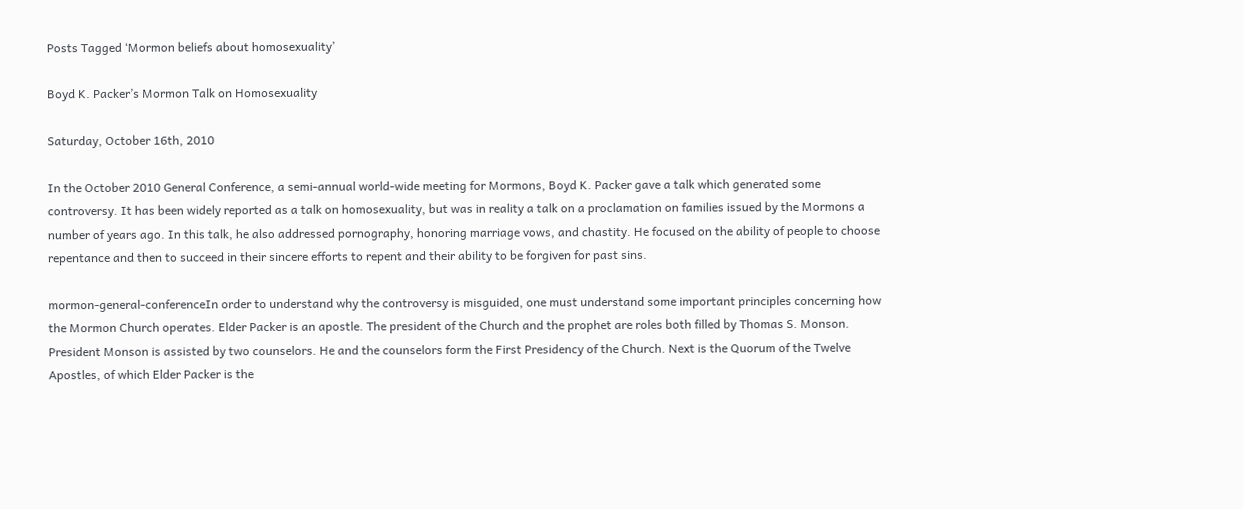Posts Tagged ‘Mormon beliefs about homosexuality’

Boyd K. Packer’s Mormon Talk on Homosexuality

Saturday, October 16th, 2010

In the October 2010 General Conference, a semi-annual world-wide meeting for Mormons, Boyd K. Packer gave a talk which generated some controversy. It has been widely reported as a talk on homosexuality, but was in reality a talk on a proclamation on families issued by the Mormons a number of years ago. In this talk, he also addressed pornography, honoring marriage vows, and chastity. He focused on the ability of people to choose repentance and then to succeed in their sincere efforts to repent and their ability to be forgiven for past sins.

mormon-general-conferenceIn order to understand why the controversy is misguided, one must understand some important principles concerning how the Mormon Church operates. Elder Packer is an apostle. The president of the Church and the prophet are roles both filled by Thomas S. Monson. President Monson is assisted by two counselors. He and the counselors form the First Presidency of the Church. Next is the Quorum of the Twelve Apostles, of which Elder Packer is the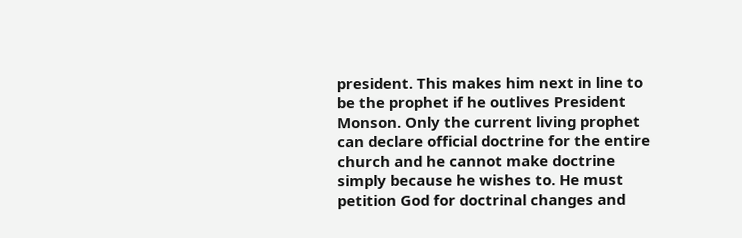president. This makes him next in line to be the prophet if he outlives President Monson. Only the current living prophet can declare official doctrine for the entire church and he cannot make doctrine simply because he wishes to. He must petition God for doctrinal changes and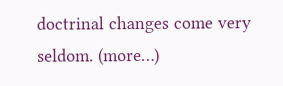doctrinal changes come very seldom. (more…)